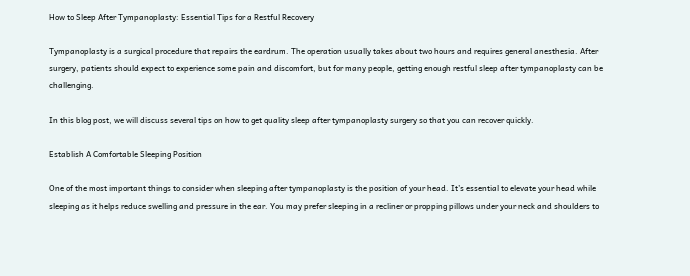How to Sleep After Tympanoplasty: Essential Tips for a Restful Recovery

Tympanoplasty is a surgical procedure that repairs the eardrum. The operation usually takes about two hours and requires general anesthesia. After surgery, patients should expect to experience some pain and discomfort, but for many people, getting enough restful sleep after tympanoplasty can be challenging.

In this blog post, we will discuss several tips on how to get quality sleep after tympanoplasty surgery so that you can recover quickly.

Establish A Comfortable Sleeping Position

One of the most important things to consider when sleeping after tympanoplasty is the position of your head. It’s essential to elevate your head while sleeping as it helps reduce swelling and pressure in the ear. You may prefer sleeping in a recliner or propping pillows under your neck and shoulders to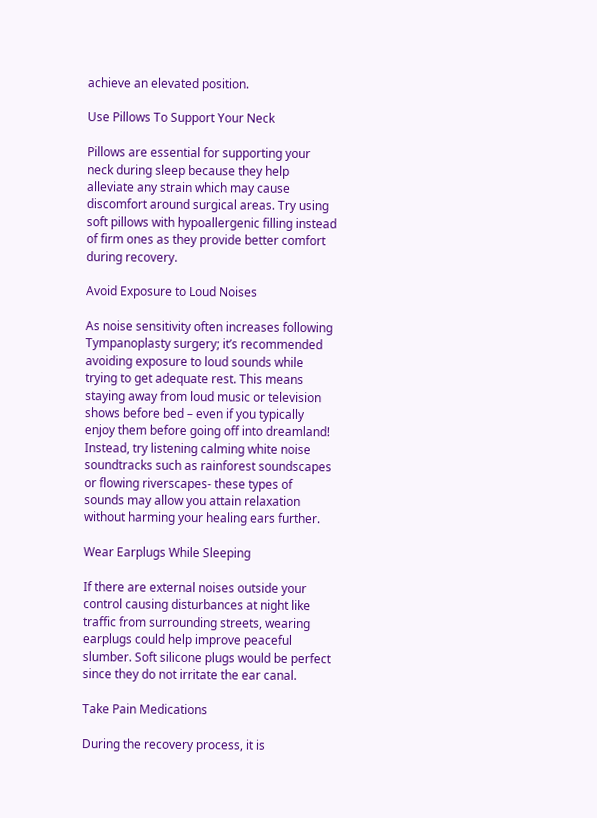achieve an elevated position.

Use Pillows To Support Your Neck

Pillows are essential for supporting your neck during sleep because they help alleviate any strain which may cause discomfort around surgical areas. Try using soft pillows with hypoallergenic filling instead of firm ones as they provide better comfort during recovery.

Avoid Exposure to Loud Noises

As noise sensitivity often increases following Tympanoplasty surgery; it’s recommended avoiding exposure to loud sounds while trying to get adequate rest. This means staying away from loud music or television shows before bed – even if you typically enjoy them before going off into dreamland! Instead, try listening calming white noise soundtracks such as rainforest soundscapes or flowing riverscapes- these types of sounds may allow you attain relaxation without harming your healing ears further.

Wear Earplugs While Sleeping

If there are external noises outside your control causing disturbances at night like traffic from surrounding streets, wearing earplugs could help improve peaceful slumber. Soft silicone plugs would be perfect since they do not irritate the ear canal.

Take Pain Medications

During the recovery process, it is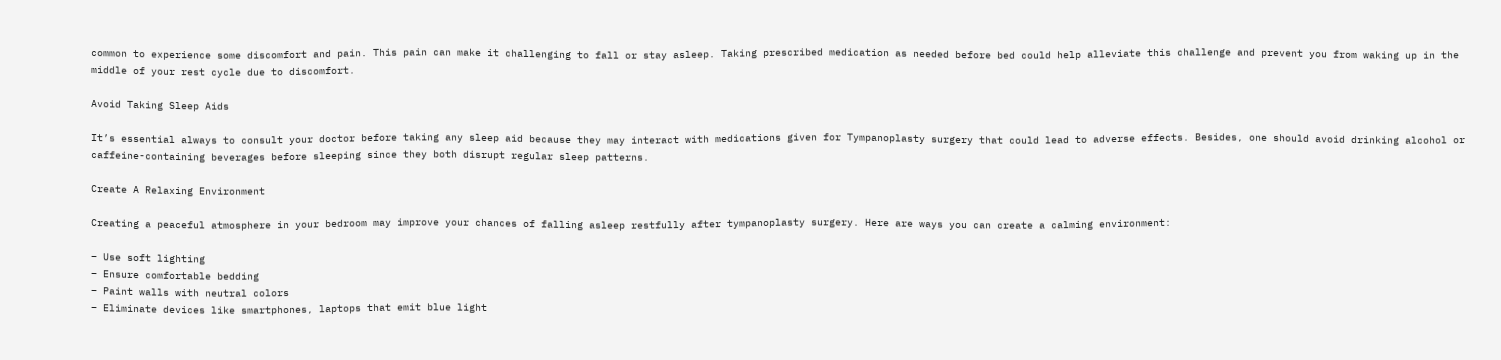common to experience some discomfort and pain. This pain can make it challenging to fall or stay asleep. Taking prescribed medication as needed before bed could help alleviate this challenge and prevent you from waking up in the middle of your rest cycle due to discomfort.

Avoid Taking Sleep Aids

It’s essential always to consult your doctor before taking any sleep aid because they may interact with medications given for Tympanoplasty surgery that could lead to adverse effects. Besides, one should avoid drinking alcohol or caffeine-containing beverages before sleeping since they both disrupt regular sleep patterns.

Create A Relaxing Environment

Creating a peaceful atmosphere in your bedroom may improve your chances of falling asleep restfully after tympanoplasty surgery. Here are ways you can create a calming environment:

– Use soft lighting
– Ensure comfortable bedding
– Paint walls with neutral colors
– Eliminate devices like smartphones, laptops that emit blue light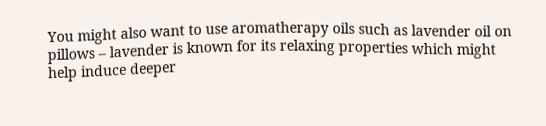You might also want to use aromatherapy oils such as lavender oil on pillows – lavender is known for its relaxing properties which might help induce deeper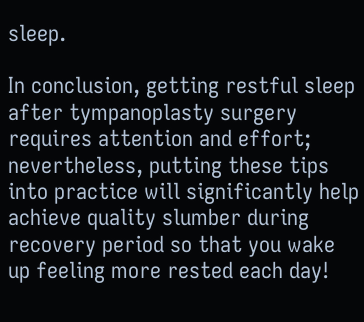sleep.

In conclusion, getting restful sleep after tympanoplasty surgery requires attention and effort; nevertheless, putting these tips into practice will significantly help achieve quality slumber during recovery period so that you wake up feeling more rested each day!